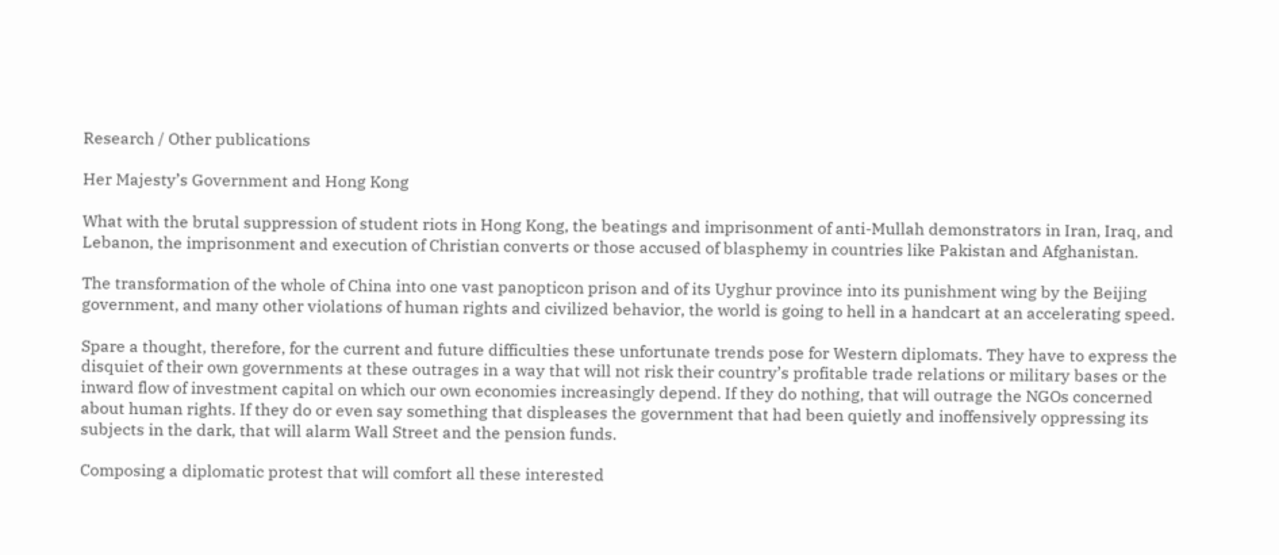Research / Other publications

Her Majesty’s Government and Hong Kong

What with the brutal suppression of student riots in Hong Kong, the beatings and imprisonment of anti-Mullah demonstrators in Iran, Iraq, and Lebanon, the imprisonment and execution of Christian converts or those accused of blasphemy in countries like Pakistan and Afghanistan.

The transformation of the whole of China into one vast panopticon prison and of its Uyghur province into its punishment wing by the Beijing government, and many other violations of human rights and civilized behavior, the world is going to hell in a handcart at an accelerating speed.

Spare a thought, therefore, for the current and future difficulties these unfortunate trends pose for Western diplomats. They have to express the disquiet of their own governments at these outrages in a way that will not risk their country’s profitable trade relations or military bases or the inward flow of investment capital on which our own economies increasingly depend. If they do nothing, that will outrage the NGOs concerned about human rights. If they do or even say something that displeases the government that had been quietly and inoffensively oppressing its subjects in the dark, that will alarm Wall Street and the pension funds.

Composing a diplomatic protest that will comfort all these interested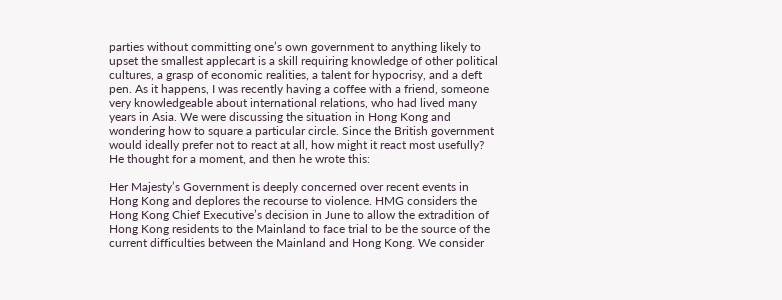parties without committing one’s own government to anything likely to upset the smallest applecart is a skill requiring knowledge of other political cultures, a grasp of economic realities, a talent for hypocrisy, and a deft pen. As it happens, I was recently having a coffee with a friend, someone very knowledgeable about international relations, who had lived many years in Asia. We were discussing the situation in Hong Kong and wondering how to square a particular circle. Since the British government would ideally prefer not to react at all, how might it react most usefully? He thought for a moment, and then he wrote this:

Her Majesty’s Government is deeply concerned over recent events in Hong Kong and deplores the recourse to violence. HMG considers the Hong Kong Chief Executive’s decision in June to allow the extradition of Hong Kong residents to the Mainland to face trial to be the source of the current difficulties between the Mainland and Hong Kong. We consider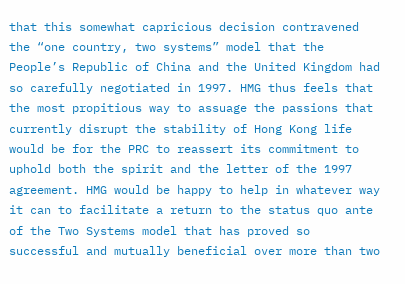that this somewhat capricious decision contravened the “one country, two systems” model that the People’s Republic of China and the United Kingdom had so carefully negotiated in 1997. HMG thus feels that the most propitious way to assuage the passions that currently disrupt the stability of Hong Kong life would be for the PRC to reassert its commitment to uphold both the spirit and the letter of the 1997 agreement. HMG would be happy to help in whatever way it can to facilitate a return to the status quo ante of the Two Systems model that has proved so successful and mutually beneficial over more than two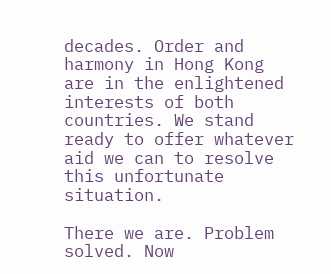decades. Order and harmony in Hong Kong are in the enlightened interests of both countries. We stand ready to offer whatever aid we can to resolve this unfortunate situation.

There we are. Problem solved. Now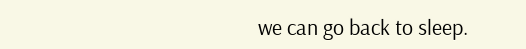we can go back to sleep.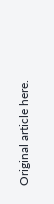Original article here.